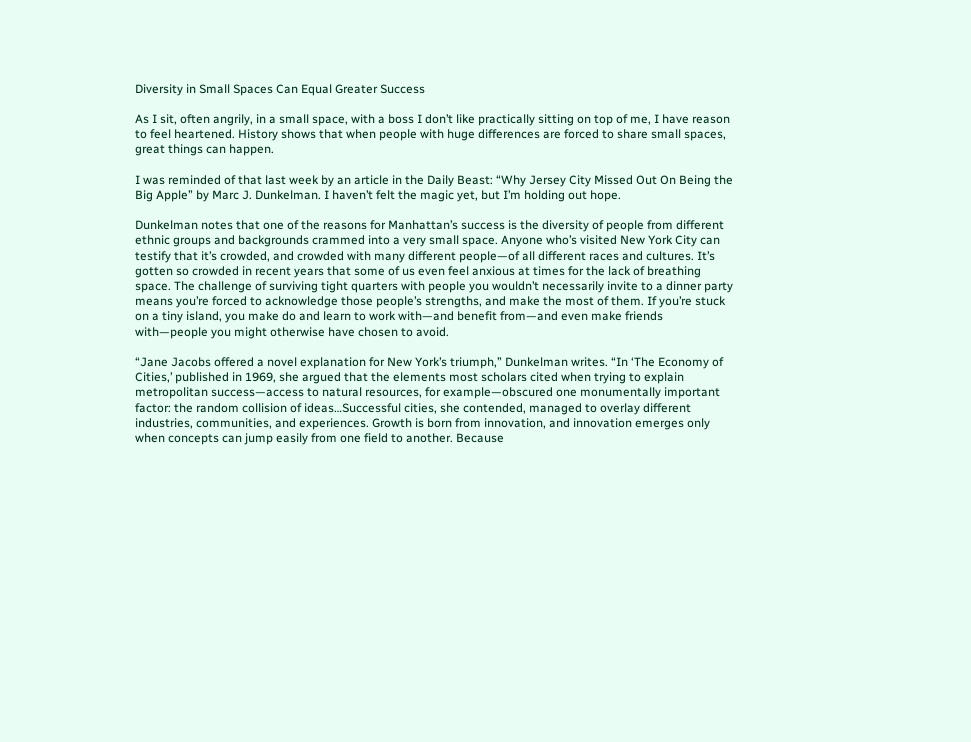Diversity in Small Spaces Can Equal Greater Success

As I sit, often angrily, in a small space, with a boss I don’t like practically sitting on top of me, I have reason to feel heartened. History shows that when people with huge differences are forced to share small spaces, great things can happen.

I was reminded of that last week by an article in the Daily Beast: “Why Jersey City Missed Out On Being the Big Apple” by Marc J. Dunkelman. I haven’t felt the magic yet, but I’m holding out hope.

Dunkelman notes that one of the reasons for Manhattan’s success is the diversity of people from different ethnic groups and backgrounds crammed into a very small space. Anyone who’s visited New York City can testify that it’s crowded, and crowded with many different people—of all different races and cultures. It’s gotten so crowded in recent years that some of us even feel anxious at times for the lack of breathing space. The challenge of surviving tight quarters with people you wouldn’t necessarily invite to a dinner party means you’re forced to acknowledge those people’s strengths, and make the most of them. If you’re stuck on a tiny island, you make do and learn to work with—and benefit from—and even make friends with—people you might otherwise have chosen to avoid.

“Jane Jacobs offered a novel explanation for New York’s triumph,” Dunkelman writes. “In ‘The Economy of Cities,’ published in 1969, she argued that the elements most scholars cited when trying to explain metropolitan success—access to natural resources, for example—obscured one monumentally important factor: the random collision of ideas…Successful cities, she contended, managed to overlay different industries, communities, and experiences. Growth is born from innovation, and innovation emerges only when concepts can jump easily from one field to another. Because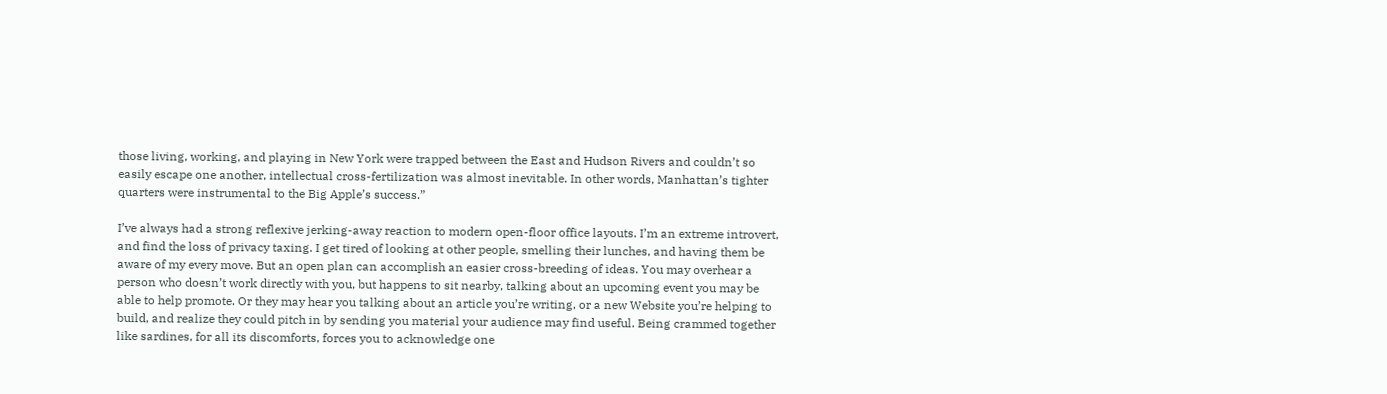those living, working, and playing in New York were trapped between the East and Hudson Rivers and couldn’t so easily escape one another, intellectual cross-fertilization was almost inevitable. In other words, Manhattan’s tighter quarters were instrumental to the Big Apple’s success.”

I’ve always had a strong reflexive jerking-away reaction to modern open-floor office layouts. I’m an extreme introvert, and find the loss of privacy taxing. I get tired of looking at other people, smelling their lunches, and having them be aware of my every move. But an open plan can accomplish an easier cross-breeding of ideas. You may overhear a person who doesn’t work directly with you, but happens to sit nearby, talking about an upcoming event you may be able to help promote. Or they may hear you talking about an article you’re writing, or a new Website you’re helping to build, and realize they could pitch in by sending you material your audience may find useful. Being crammed together like sardines, for all its discomforts, forces you to acknowledge one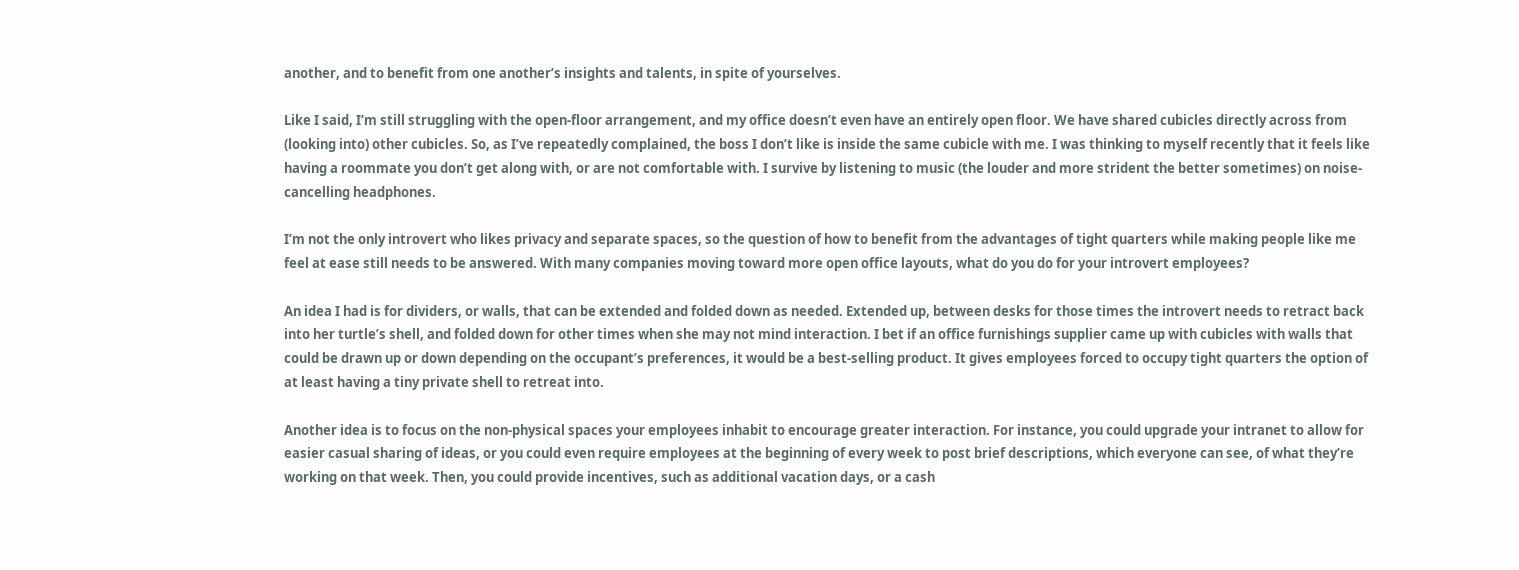another, and to benefit from one another’s insights and talents, in spite of yourselves.

Like I said, I’m still struggling with the open-floor arrangement, and my office doesn’t even have an entirely open floor. We have shared cubicles directly across from (looking into) other cubicles. So, as I’ve repeatedly complained, the boss I don’t like is inside the same cubicle with me. I was thinking to myself recently that it feels like having a roommate you don’t get along with, or are not comfortable with. I survive by listening to music (the louder and more strident the better sometimes) on noise-cancelling headphones.

I’m not the only introvert who likes privacy and separate spaces, so the question of how to benefit from the advantages of tight quarters while making people like me feel at ease still needs to be answered. With many companies moving toward more open office layouts, what do you do for your introvert employees?

An idea I had is for dividers, or walls, that can be extended and folded down as needed. Extended up, between desks for those times the introvert needs to retract back into her turtle’s shell, and folded down for other times when she may not mind interaction. I bet if an office furnishings supplier came up with cubicles with walls that could be drawn up or down depending on the occupant’s preferences, it would be a best-selling product. It gives employees forced to occupy tight quarters the option of at least having a tiny private shell to retreat into.

Another idea is to focus on the non-physical spaces your employees inhabit to encourage greater interaction. For instance, you could upgrade your intranet to allow for easier casual sharing of ideas, or you could even require employees at the beginning of every week to post brief descriptions, which everyone can see, of what they’re working on that week. Then, you could provide incentives, such as additional vacation days, or a cash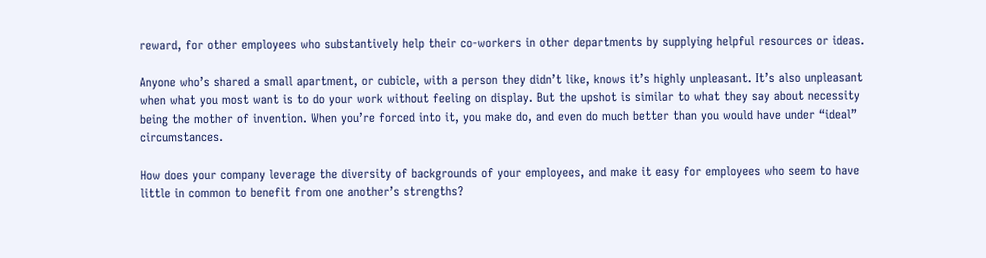reward, for other employees who substantively help their co-workers in other departments by supplying helpful resources or ideas.

Anyone who’s shared a small apartment, or cubicle, with a person they didn’t like, knows it’s highly unpleasant. It’s also unpleasant when what you most want is to do your work without feeling on display. But the upshot is similar to what they say about necessity being the mother of invention. When you’re forced into it, you make do, and even do much better than you would have under “ideal” circumstances.

How does your company leverage the diversity of backgrounds of your employees, and make it easy for employees who seem to have little in common to benefit from one another’s strengths?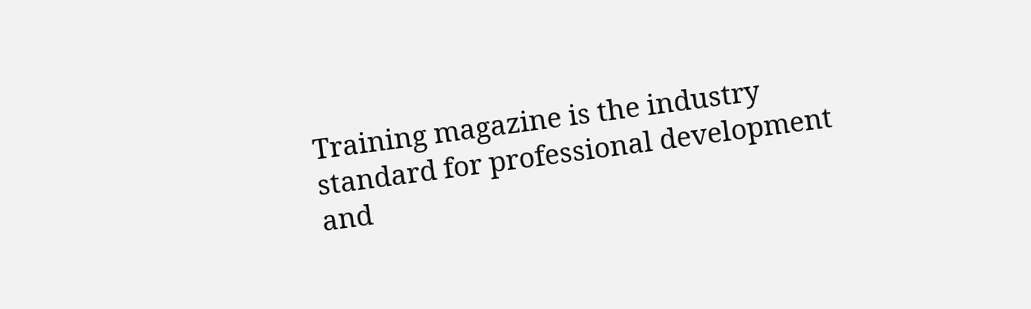Training magazine is the industry standard for professional development and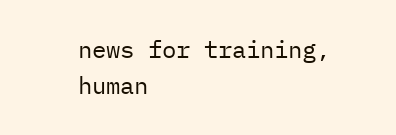news for training, human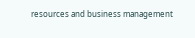resources and business management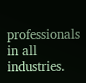professionals in all industries.